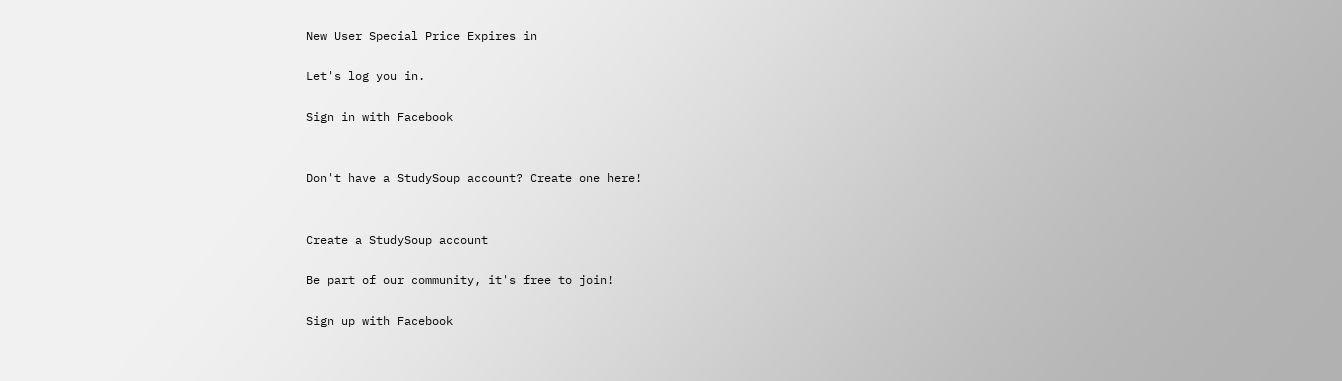New User Special Price Expires in

Let's log you in.

Sign in with Facebook


Don't have a StudySoup account? Create one here!


Create a StudySoup account

Be part of our community, it's free to join!

Sign up with Facebook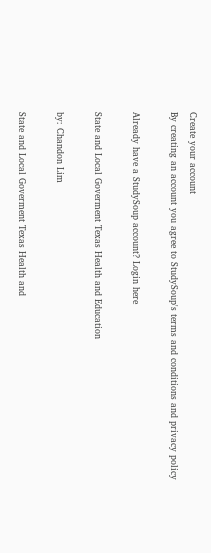Create your account
By creating an account you agree to StudySoup's terms and conditions and privacy policy

Already have a StudySoup account? Login here

State and Local Goverment Texas Health and Education

by: Chandon Lim

State and Local Goverment Texas Health and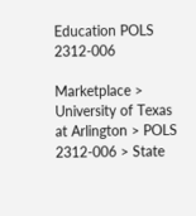Education POLS 2312-006

Marketplace > University of Texas at Arlington > POLS 2312-006 > State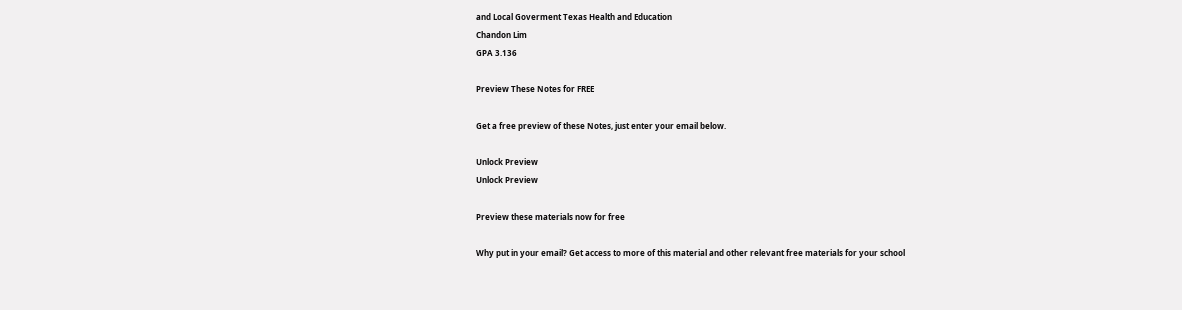and Local Goverment Texas Health and Education
Chandon Lim
GPA 3.136

Preview These Notes for FREE

Get a free preview of these Notes, just enter your email below.

Unlock Preview
Unlock Preview

Preview these materials now for free

Why put in your email? Get access to more of this material and other relevant free materials for your school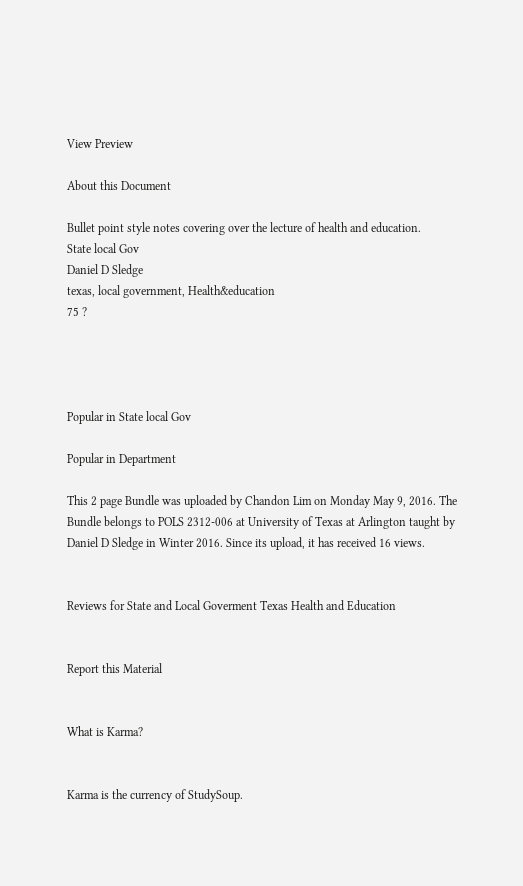View Preview

About this Document

Bullet point style notes covering over the lecture of health and education.
State local Gov
Daniel D Sledge
texas, local government, Health&education
75 ?




Popular in State local Gov

Popular in Department

This 2 page Bundle was uploaded by Chandon Lim on Monday May 9, 2016. The Bundle belongs to POLS 2312-006 at University of Texas at Arlington taught by Daniel D Sledge in Winter 2016. Since its upload, it has received 16 views.


Reviews for State and Local Goverment Texas Health and Education


Report this Material


What is Karma?


Karma is the currency of StudySoup.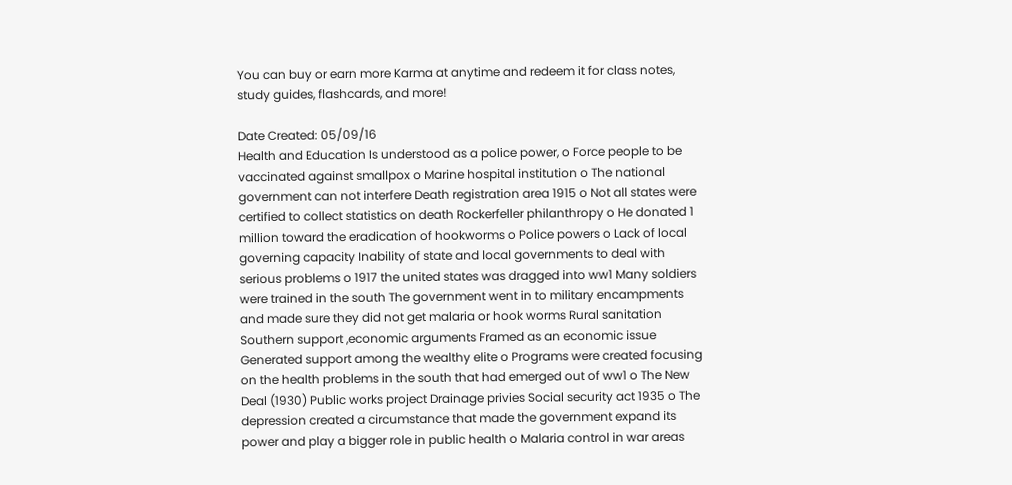You can buy or earn more Karma at anytime and redeem it for class notes, study guides, flashcards, and more!

Date Created: 05/09/16
Health and Education Is understood as a police power, o Force people to be vaccinated against smallpox o Marine hospital institution o The national government can not interfere Death registration area 1915 o Not all states were certified to collect statistics on death Rockerfeller philanthropy o He donated 1 million toward the eradication of hookworms o Police powers o Lack of local governing capacity Inability of state and local governments to deal with serious problems o 1917 the united states was dragged into ww1 Many soldiers were trained in the south The government went in to military encampments and made sure they did not get malaria or hook worms Rural sanitation Southern support ,economic arguments Framed as an economic issue Generated support among the wealthy elite o Programs were created focusing on the health problems in the south that had emerged out of ww1 o The New Deal (1930) Public works project Drainage privies Social security act 1935 o The depression created a circumstance that made the government expand its power and play a bigger role in public health o Malaria control in war areas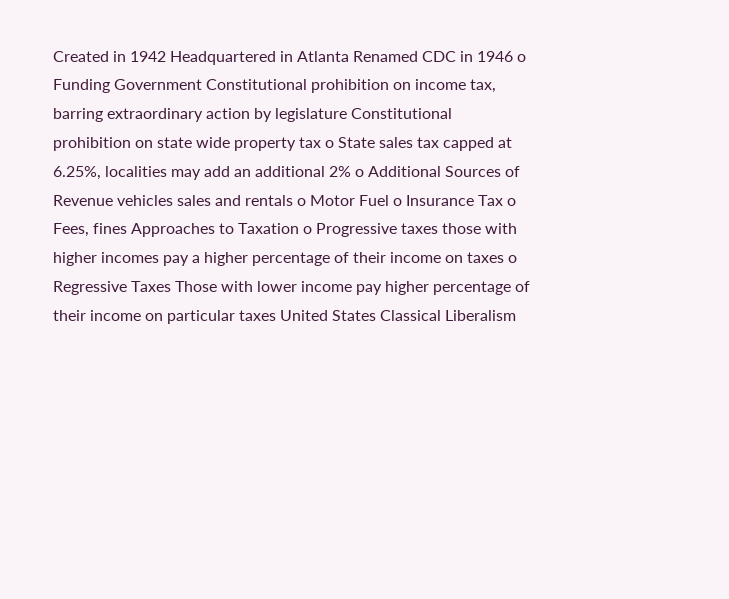Created in 1942 Headquartered in Atlanta Renamed CDC in 1946 o Funding Government Constitutional prohibition on income tax, barring extraordinary action by legislature Constitutional prohibition on state wide property tax o State sales tax capped at 6.25%, localities may add an additional 2% o Additional Sources of Revenue vehicles sales and rentals o Motor Fuel o Insurance Tax o Fees, fines Approaches to Taxation o Progressive taxes those with higher incomes pay a higher percentage of their income on taxes o Regressive Taxes Those with lower income pay higher percentage of their income on particular taxes United States Classical Liberalism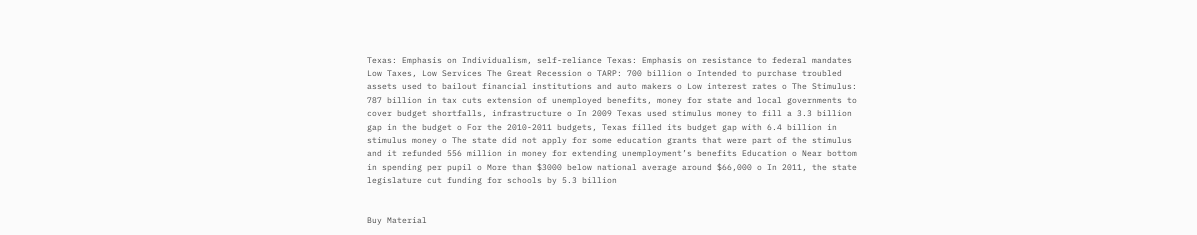Texas: Emphasis on Individualism, self-reliance Texas: Emphasis on resistance to federal mandates Low Taxes, Low Services The Great Recession o TARP: 700 billion o Intended to purchase troubled assets used to bailout financial institutions and auto makers o Low interest rates o The Stimulus: 787 billion in tax cuts extension of unemployed benefits, money for state and local governments to cover budget shortfalls, infrastructure o In 2009 Texas used stimulus money to fill a 3.3 billion gap in the budget o For the 2010-2011 budgets, Texas filled its budget gap with 6.4 billion in stimulus money o The state did not apply for some education grants that were part of the stimulus and it refunded 556 million in money for extending unemployment’s benefits Education o Near bottom in spending per pupil o More than $3000 below national average around $66,000 o In 2011, the state legislature cut funding for schools by 5.3 billion


Buy Material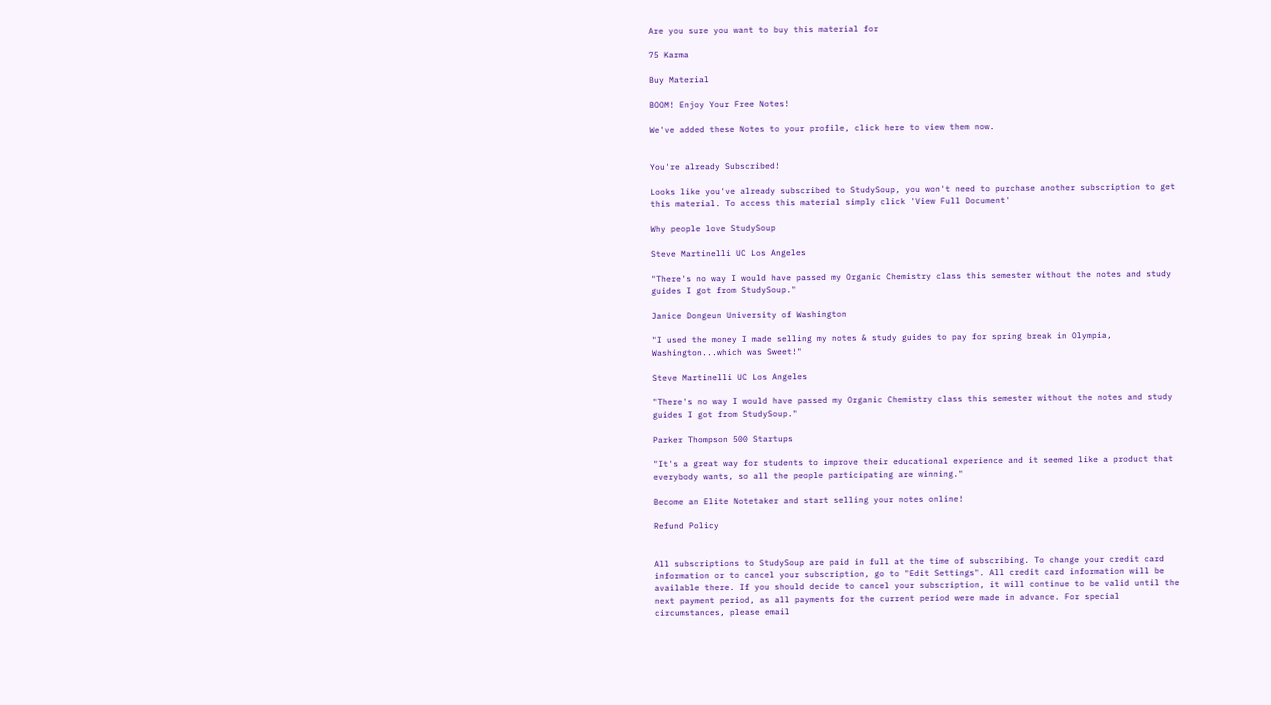Are you sure you want to buy this material for

75 Karma

Buy Material

BOOM! Enjoy Your Free Notes!

We've added these Notes to your profile, click here to view them now.


You're already Subscribed!

Looks like you've already subscribed to StudySoup, you won't need to purchase another subscription to get this material. To access this material simply click 'View Full Document'

Why people love StudySoup

Steve Martinelli UC Los Angeles

"There's no way I would have passed my Organic Chemistry class this semester without the notes and study guides I got from StudySoup."

Janice Dongeun University of Washington

"I used the money I made selling my notes & study guides to pay for spring break in Olympia, Washington...which was Sweet!"

Steve Martinelli UC Los Angeles

"There's no way I would have passed my Organic Chemistry class this semester without the notes and study guides I got from StudySoup."

Parker Thompson 500 Startups

"It's a great way for students to improve their educational experience and it seemed like a product that everybody wants, so all the people participating are winning."

Become an Elite Notetaker and start selling your notes online!

Refund Policy


All subscriptions to StudySoup are paid in full at the time of subscribing. To change your credit card information or to cancel your subscription, go to "Edit Settings". All credit card information will be available there. If you should decide to cancel your subscription, it will continue to be valid until the next payment period, as all payments for the current period were made in advance. For special circumstances, please email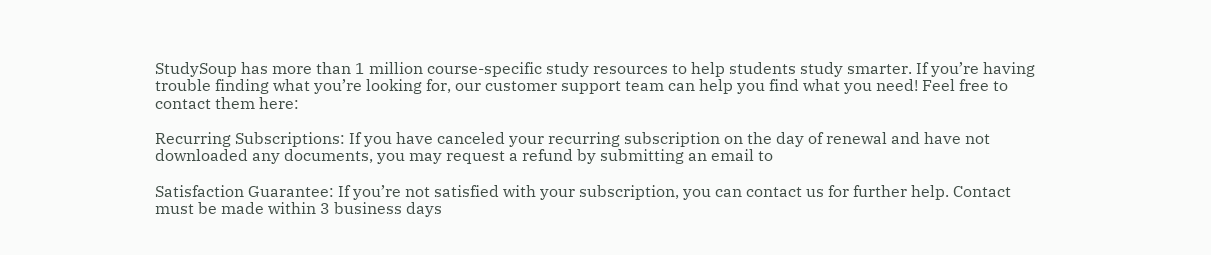StudySoup has more than 1 million course-specific study resources to help students study smarter. If you’re having trouble finding what you’re looking for, our customer support team can help you find what you need! Feel free to contact them here:

Recurring Subscriptions: If you have canceled your recurring subscription on the day of renewal and have not downloaded any documents, you may request a refund by submitting an email to

Satisfaction Guarantee: If you’re not satisfied with your subscription, you can contact us for further help. Contact must be made within 3 business days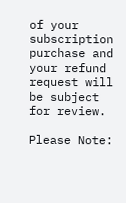of your subscription purchase and your refund request will be subject for review.

Please Note: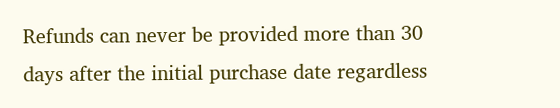Refunds can never be provided more than 30 days after the initial purchase date regardless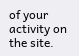of your activity on the site.